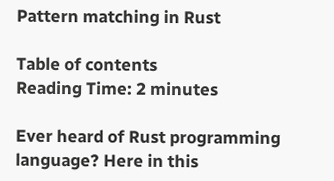Pattern matching in Rust

Table of contents
Reading Time: 2 minutes

Ever heard of Rust programming language? Here in this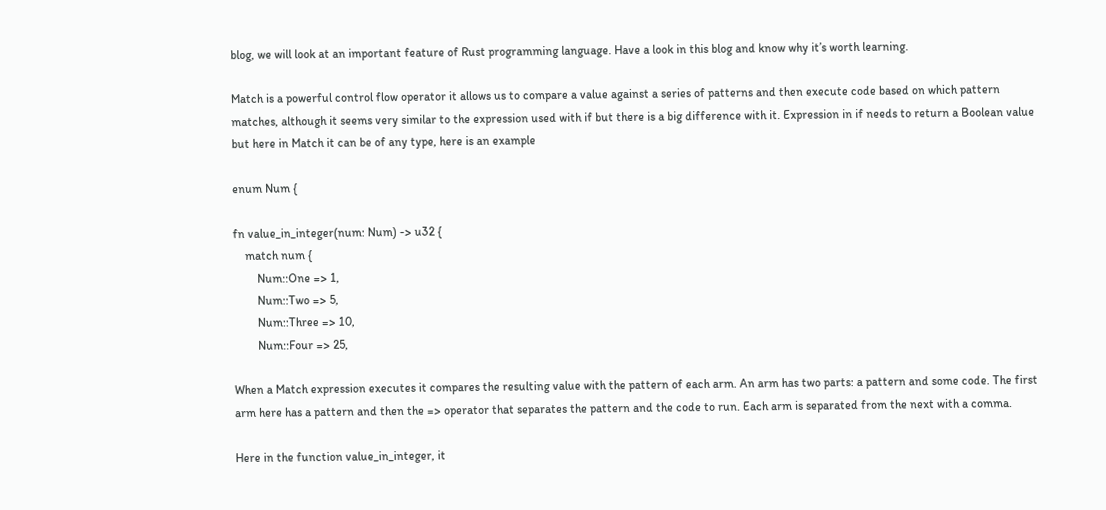blog, we will look at an important feature of Rust programming language. Have a look in this blog and know why it’s worth learning.

Match is a powerful control flow operator it allows us to compare a value against a series of patterns and then execute code based on which pattern matches, although it seems very similar to the expression used with if but there is a big difference with it. Expression in if needs to return a Boolean value but here in Match it can be of any type, here is an example

enum Num {

fn value_in_integer(num: Num) -> u32 {
    match num {
        Num::One => 1,
        Num::Two => 5,
        Num::Three => 10,
        Num::Four => 25,

When a Match expression executes it compares the resulting value with the pattern of each arm. An arm has two parts: a pattern and some code. The first arm here has a pattern and then the => operator that separates the pattern and the code to run. Each arm is separated from the next with a comma.

Here in the function value_in_integer, it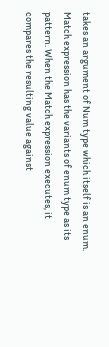takes an argument of Num type which itself is an enum. Match expression has the variants of enum type as its pattern. When the Match expression executes, it compares the resulting value against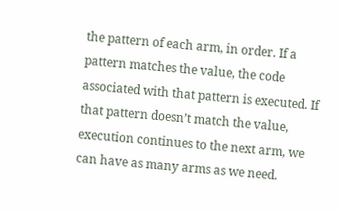the pattern of each arm, in order. If a pattern matches the value, the code associated with that pattern is executed. If that pattern doesn’t match the value, execution continues to the next arm, we can have as many arms as we need.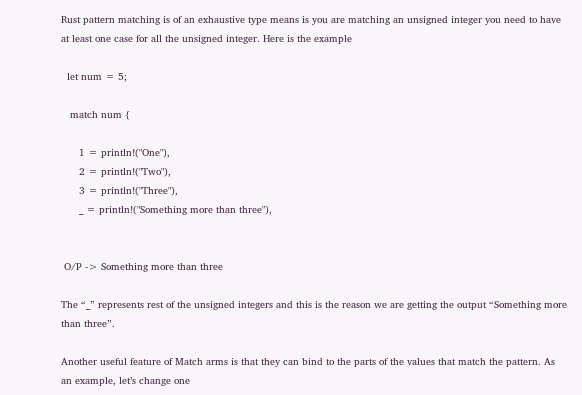Rust pattern matching is of an exhaustive type means is you are matching an unsigned integer you need to have at least one case for all the unsigned integer. Here is the example

  let num = 5;

   match num {

      1 = println!("One"),
      2 = println!("Two"),
      3 = println!("Three"),
      _ = println!("Something more than three"),


 O/P -> Something more than three

The “_” represents rest of the unsigned integers and this is the reason we are getting the output “Something more than three”.

Another useful feature of Match arms is that they can bind to the parts of the values that match the pattern. As an example, let’s change one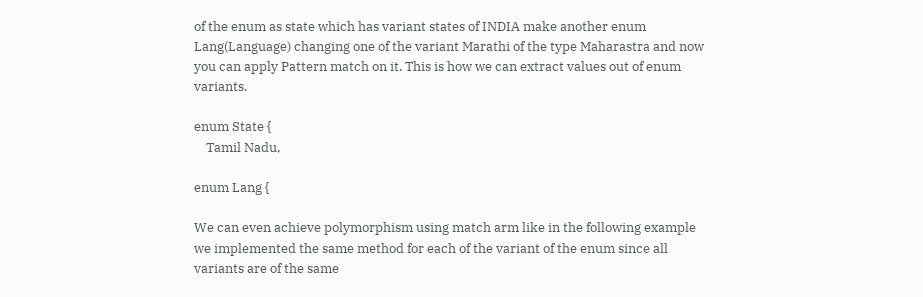of the enum as state which has variant states of INDIA make another enum Lang(Language) changing one of the variant Marathi of the type Maharastra and now you can apply Pattern match on it. This is how we can extract values out of enum variants.

enum State {
    Tamil Nadu,

enum Lang {

We can even achieve polymorphism using match arm like in the following example we implemented the same method for each of the variant of the enum since all variants are of the same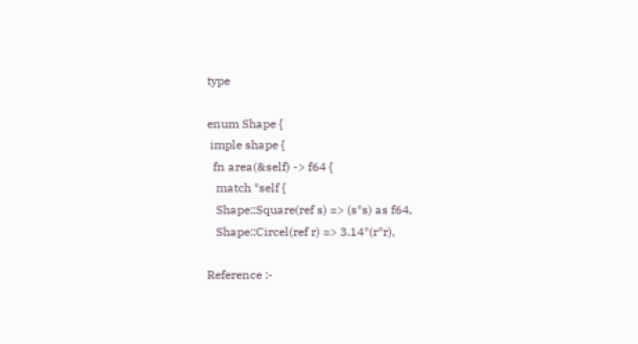type

enum Shape {
 imple shape {
  fn area(&self) -> f64 {
   match *self {
   Shape::Square(ref s) => (s*s) as f64,
   Shape::Circel(ref r) => 3.14*(r*r),

Reference :-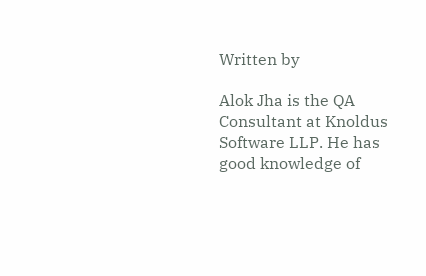Written by

Alok Jha is the QA Consultant at Knoldus Software LLP. He has good knowledge of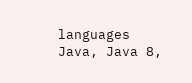languages Java, Java 8,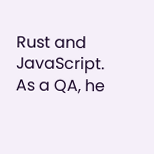Rust and JavaScript. As a QA, he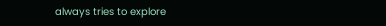always tries to explore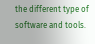the different type of software and tools.